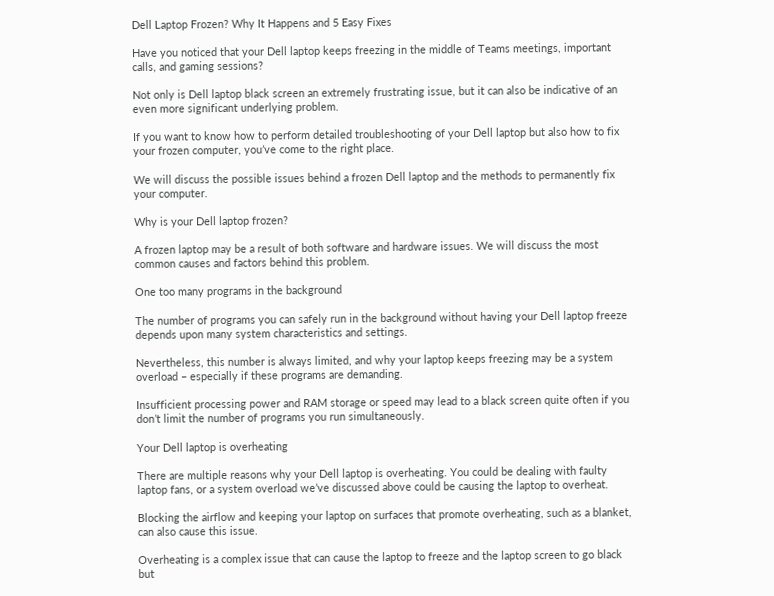Dell Laptop Frozen? Why It Happens and 5 Easy Fixes

Have you noticed that your Dell laptop keeps freezing in the middle of Teams meetings, important calls, and gaming sessions?

Not only is Dell laptop black screen an extremely frustrating issue, but it can also be indicative of an even more significant underlying problem.

If you want to know how to perform detailed troubleshooting of your Dell laptop but also how to fix your frozen computer, you’ve come to the right place.

We will discuss the possible issues behind a frozen Dell laptop and the methods to permanently fix your computer.

Why is your Dell laptop frozen?

A frozen laptop may be a result of both software and hardware issues. We will discuss the most common causes and factors behind this problem.

One too many programs in the background

The number of programs you can safely run in the background without having your Dell laptop freeze depends upon many system characteristics and settings.

Nevertheless, this number is always limited, and why your laptop keeps freezing may be a system overload – especially if these programs are demanding.

Insufficient processing power and RAM storage or speed may lead to a black screen quite often if you don’t limit the number of programs you run simultaneously.

Your Dell laptop is overheating

There are multiple reasons why your Dell laptop is overheating. You could be dealing with faulty laptop fans, or a system overload we’ve discussed above could be causing the laptop to overheat.

Blocking the airflow and keeping your laptop on surfaces that promote overheating, such as a blanket, can also cause this issue.

Overheating is a complex issue that can cause the laptop to freeze and the laptop screen to go black but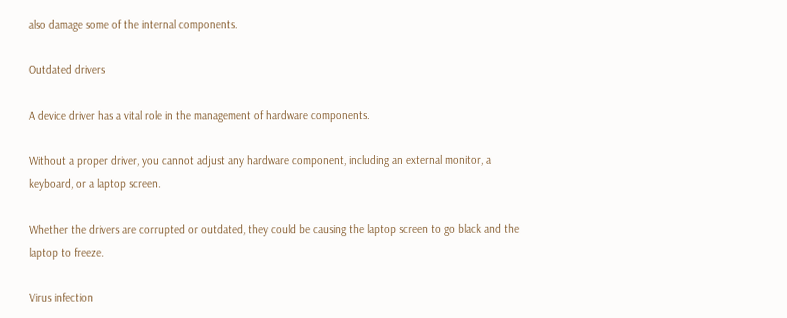also damage some of the internal components.

Outdated drivers

A device driver has a vital role in the management of hardware components.

Without a proper driver, you cannot adjust any hardware component, including an external monitor, a keyboard, or a laptop screen.

Whether the drivers are corrupted or outdated, they could be causing the laptop screen to go black and the laptop to freeze.

Virus infection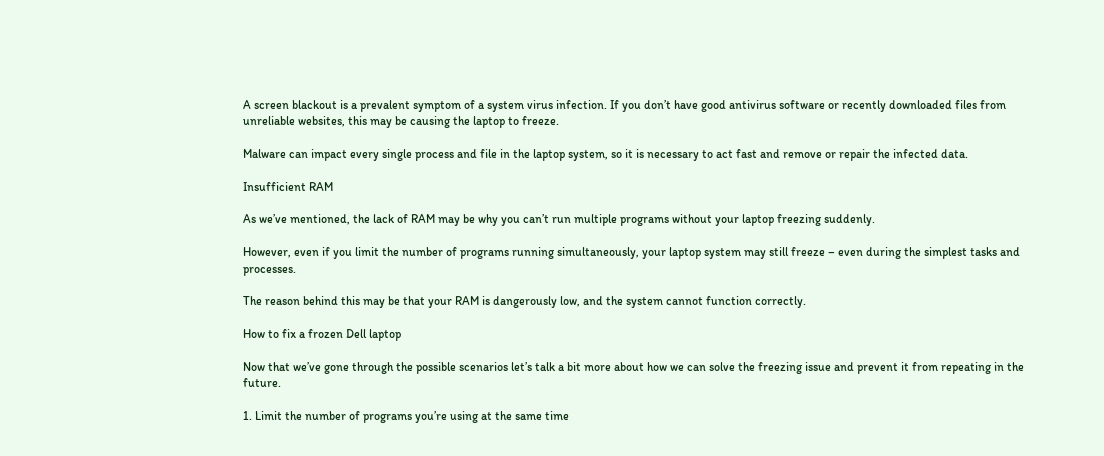A screen blackout is a prevalent symptom of a system virus infection. If you don’t have good antivirus software or recently downloaded files from unreliable websites, this may be causing the laptop to freeze.

Malware can impact every single process and file in the laptop system, so it is necessary to act fast and remove or repair the infected data.

Insufficient RAM

As we’ve mentioned, the lack of RAM may be why you can’t run multiple programs without your laptop freezing suddenly.

However, even if you limit the number of programs running simultaneously, your laptop system may still freeze – even during the simplest tasks and processes.

The reason behind this may be that your RAM is dangerously low, and the system cannot function correctly.

How to fix a frozen Dell laptop

Now that we’ve gone through the possible scenarios let’s talk a bit more about how we can solve the freezing issue and prevent it from repeating in the future.

1. Limit the number of programs you’re using at the same time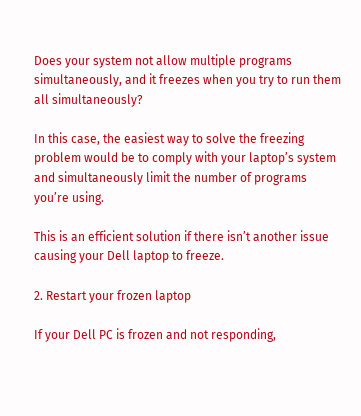Does your system not allow multiple programs simultaneously, and it freezes when you try to run them all simultaneously?

In this case, the easiest way to solve the freezing problem would be to comply with your laptop’s system and simultaneously limit the number of programs you’re using.

This is an efficient solution if there isn’t another issue causing your Dell laptop to freeze.

2. Restart your frozen laptop

If your Dell PC is frozen and not responding,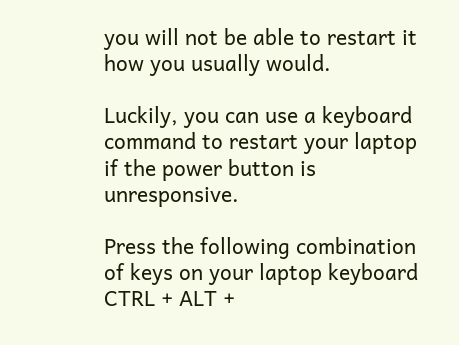you will not be able to restart it how you usually would.

Luckily, you can use a keyboard command to restart your laptop if the power button is unresponsive.

Press the following combination of keys on your laptop keyboard CTRL + ALT +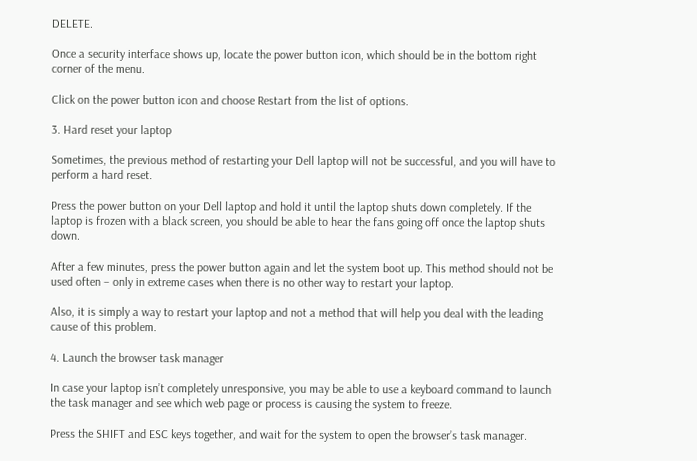DELETE.

Once a security interface shows up, locate the power button icon, which should be in the bottom right corner of the menu.

Click on the power button icon and choose Restart from the list of options.

3. Hard reset your laptop

Sometimes, the previous method of restarting your Dell laptop will not be successful, and you will have to perform a hard reset.

Press the power button on your Dell laptop and hold it until the laptop shuts down completely. If the laptop is frozen with a black screen, you should be able to hear the fans going off once the laptop shuts down.

After a few minutes, press the power button again and let the system boot up. This method should not be used often – only in extreme cases when there is no other way to restart your laptop.

Also, it is simply a way to restart your laptop and not a method that will help you deal with the leading cause of this problem.

4. Launch the browser task manager

In case your laptop isn’t completely unresponsive, you may be able to use a keyboard command to launch the task manager and see which web page or process is causing the system to freeze.

Press the SHIFT and ESC keys together, and wait for the system to open the browser’s task manager.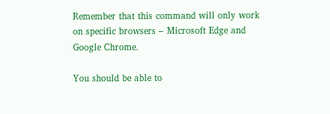Remember that this command will only work on specific browsers – Microsoft Edge and Google Chrome.

You should be able to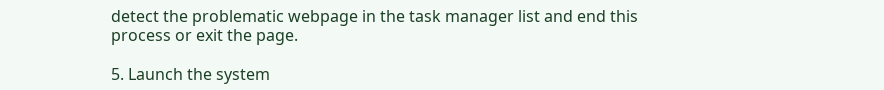detect the problematic webpage in the task manager list and end this process or exit the page.

5. Launch the system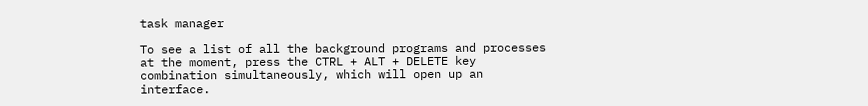task manager

To see a list of all the background programs and processes at the moment, press the CTRL + ALT + DELETE key combination simultaneously, which will open up an interface.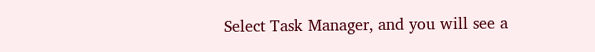Select Task Manager, and you will see a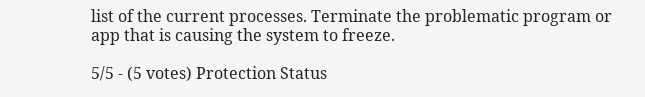list of the current processes. Terminate the problematic program or app that is causing the system to freeze.

5/5 - (5 votes) Protection Status